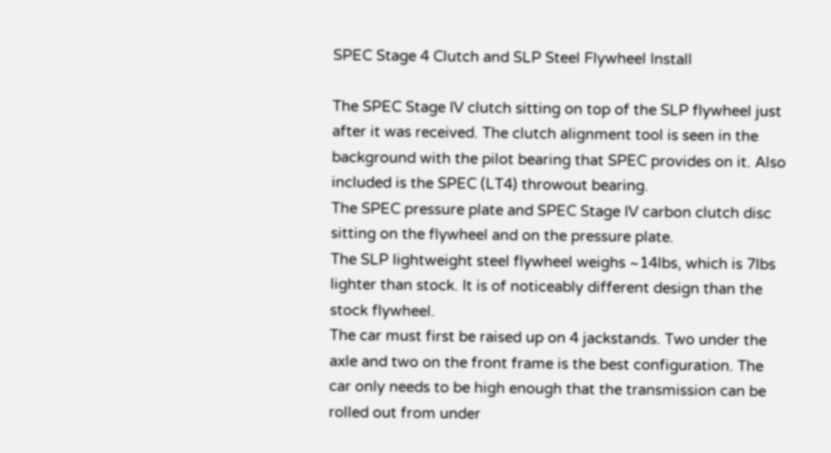SPEC Stage 4 Clutch and SLP Steel Flywheel Install

The SPEC Stage IV clutch sitting on top of the SLP flywheel just after it was received. The clutch alignment tool is seen in the background with the pilot bearing that SPEC provides on it. Also included is the SPEC (LT4) throwout bearing.
The SPEC pressure plate and SPEC Stage IV carbon clutch disc sitting on the flywheel and on the pressure plate.
The SLP lightweight steel flywheel weighs ~14lbs, which is 7lbs lighter than stock. It is of noticeably different design than the stock flywheel.
The car must first be raised up on 4 jackstands. Two under the axle and two on the front frame is the best configuration. The car only needs to be high enough that the transmission can be rolled out from under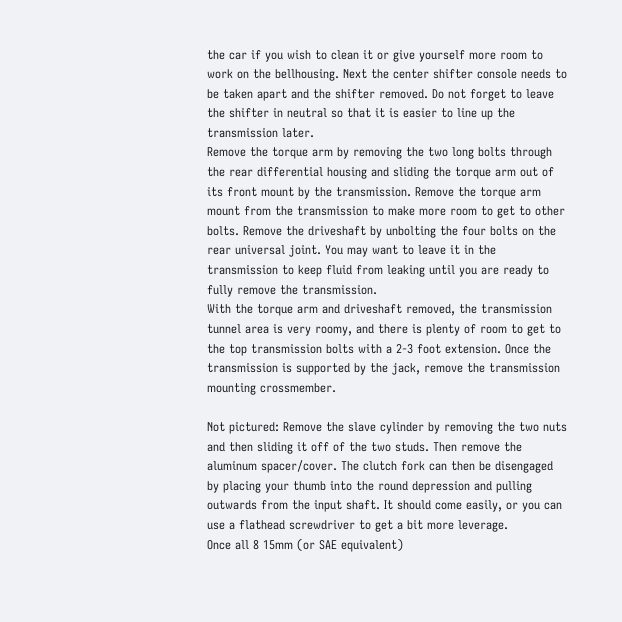the car if you wish to clean it or give yourself more room to work on the bellhousing. Next the center shifter console needs to be taken apart and the shifter removed. Do not forget to leave the shifter in neutral so that it is easier to line up the transmission later.
Remove the torque arm by removing the two long bolts through the rear differential housing and sliding the torque arm out of its front mount by the transmission. Remove the torque arm mount from the transmission to make more room to get to other bolts. Remove the driveshaft by unbolting the four bolts on the rear universal joint. You may want to leave it in the transmission to keep fluid from leaking until you are ready to fully remove the transmission.
With the torque arm and driveshaft removed, the transmission tunnel area is very roomy, and there is plenty of room to get to the top transmission bolts with a 2-3 foot extension. Once the transmission is supported by the jack, remove the transmission mounting crossmember.

Not pictured: Remove the slave cylinder by removing the two nuts and then sliding it off of the two studs. Then remove the aluminum spacer/cover. The clutch fork can then be disengaged by placing your thumb into the round depression and pulling outwards from the input shaft. It should come easily, or you can use a flathead screwdriver to get a bit more leverage.
Once all 8 15mm (or SAE equivalent)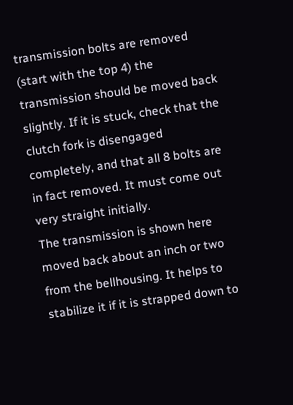transmission bolts are removed (start with the top 4) the transmission should be moved back slightly. If it is stuck, check that the clutch fork is disengaged completely, and that all 8 bolts are in fact removed. It must come out very straight initially.
The transmission is shown here moved back about an inch or two from the bellhousing. It helps to stabilize it if it is strapped down to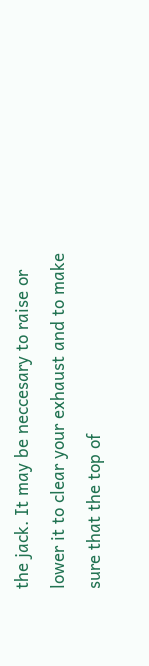the jack. It may be neccesary to raise or lower it to clear your exhaust and to make sure that the top of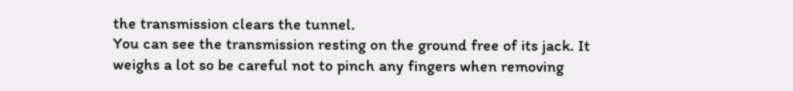the transmission clears the tunnel.
You can see the transmission resting on the ground free of its jack. It weighs a lot so be careful not to pinch any fingers when removing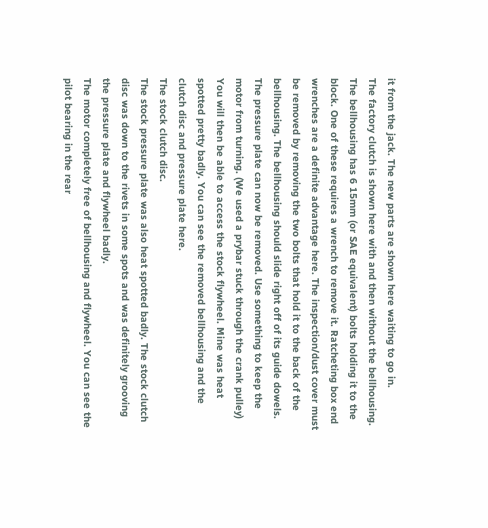it from the jack. The new parts are shown here waiting to go in.
The factory clutch is shown here with and then without the bellhousing. The bellhousing has 6 15mm (or SAE equivalent) bolts holding it to the block. One of these requires a wrench to remove it. Ratcheting box end wrenches are a definite advantage here. The inspection/dust cover must be removed by removing the two bolts that hold it to the back of the bellhousing. The bellhousing should slide right off of its guide dowels.
The pressure plate can now be removed. Use something to keep the motor from turning. (We used a prybar stuck through the crank pulley) You will then be able to access the stock flywheel. Mine was heat spotted pretty badly. You can see the removed bellhousing and the clutch disc and pressure plate here.
The stock clutch disc.
The stock pressure plate was also heat spotted badly. The stock clutch disc was down to the rivets in some spots and was definitely grooving the pressure plate and flywheel badly.
The motor completely free of bellhousing and flywheel. You can see the pilot bearing in the rear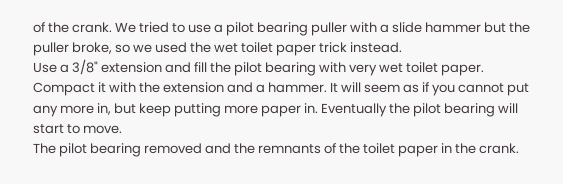of the crank. We tried to use a pilot bearing puller with a slide hammer but the puller broke, so we used the wet toilet paper trick instead.
Use a 3/8" extension and fill the pilot bearing with very wet toilet paper. Compact it with the extension and a hammer. It will seem as if you cannot put any more in, but keep putting more paper in. Eventually the pilot bearing will start to move.
The pilot bearing removed and the remnants of the toilet paper in the crank.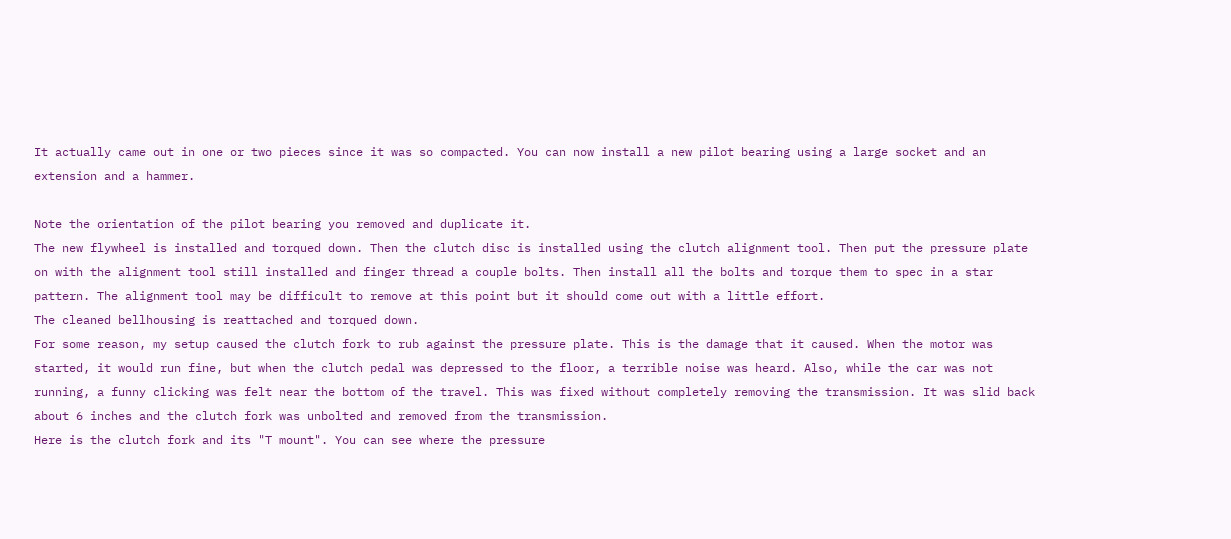It actually came out in one or two pieces since it was so compacted. You can now install a new pilot bearing using a large socket and an extension and a hammer.

Note the orientation of the pilot bearing you removed and duplicate it.
The new flywheel is installed and torqued down. Then the clutch disc is installed using the clutch alignment tool. Then put the pressure plate on with the alignment tool still installed and finger thread a couple bolts. Then install all the bolts and torque them to spec in a star pattern. The alignment tool may be difficult to remove at this point but it should come out with a little effort.
The cleaned bellhousing is reattached and torqued down.
For some reason, my setup caused the clutch fork to rub against the pressure plate. This is the damage that it caused. When the motor was started, it would run fine, but when the clutch pedal was depressed to the floor, a terrible noise was heard. Also, while the car was not running, a funny clicking was felt near the bottom of the travel. This was fixed without completely removing the transmission. It was slid back about 6 inches and the clutch fork was unbolted and removed from the transmission.
Here is the clutch fork and its "T mount". You can see where the pressure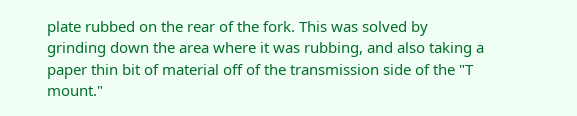plate rubbed on the rear of the fork. This was solved by grinding down the area where it was rubbing, and also taking a paper thin bit of material off of the transmission side of the "T mount."